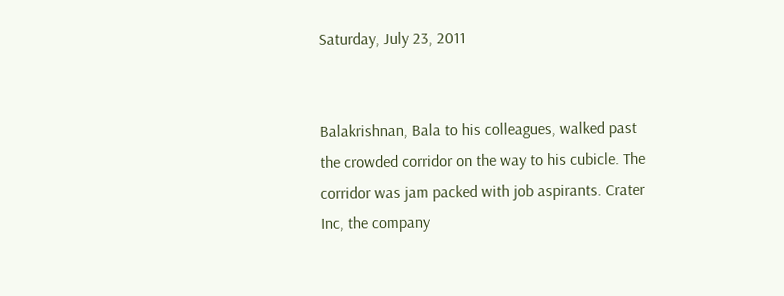Saturday, July 23, 2011


Balakrishnan, Bala to his colleagues, walked past the crowded corridor on the way to his cubicle. The corridor was jam packed with job aspirants. Crater Inc, the company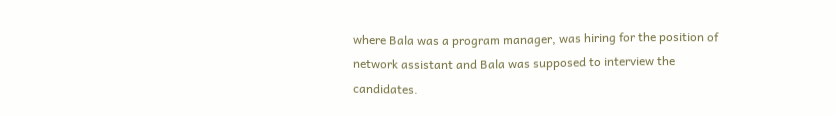where Bala was a program manager, was hiring for the position of network assistant and Bala was supposed to interview the candidates.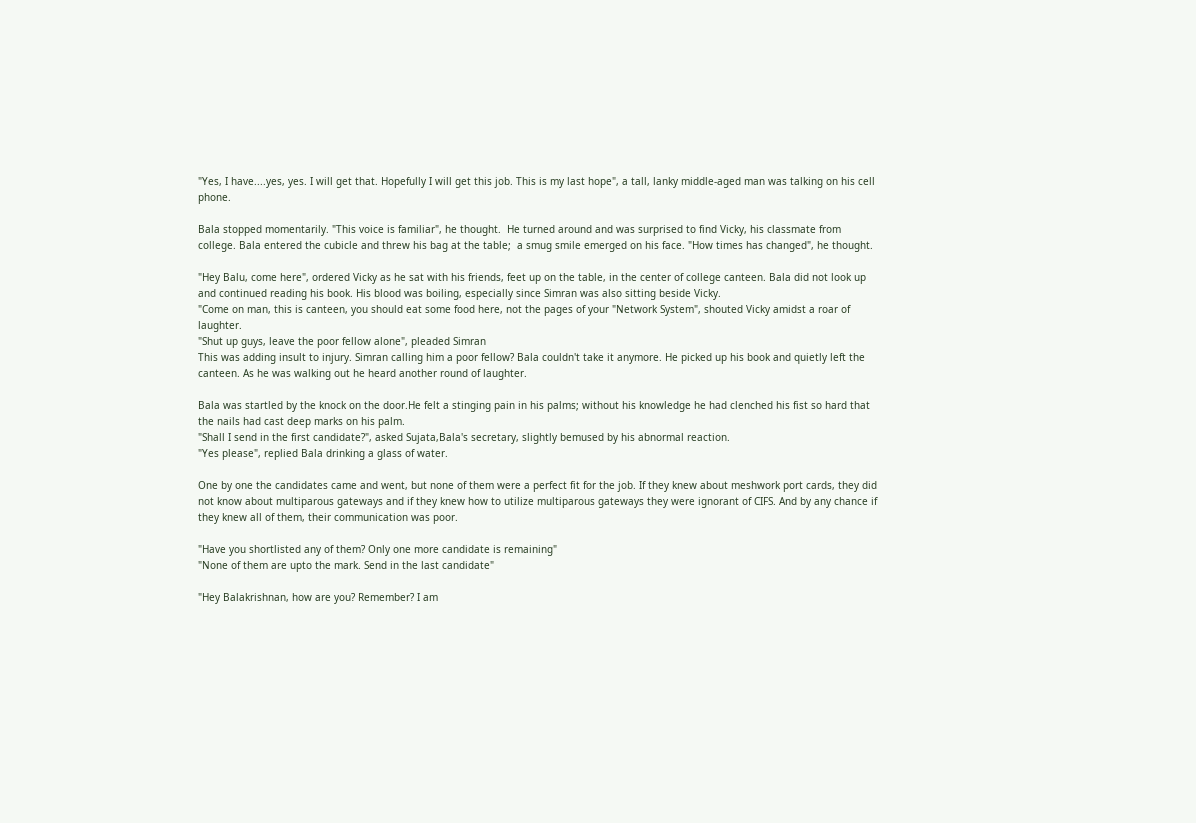"Yes, I have....yes, yes. I will get that. Hopefully I will get this job. This is my last hope", a tall, lanky middle-aged man was talking on his cell phone.

Bala stopped momentarily. "This voice is familiar", he thought.  He turned around and was surprised to find Vicky, his classmate from college. Bala entered the cubicle and threw his bag at the table;  a smug smile emerged on his face. "How times has changed", he thought.

"Hey Balu, come here", ordered Vicky as he sat with his friends, feet up on the table, in the center of college canteen. Bala did not look up and continued reading his book. His blood was boiling, especially since Simran was also sitting beside Vicky.
"Come on man, this is canteen, you should eat some food here, not the pages of your "Network System", shouted Vicky amidst a roar of laughter.
"Shut up guys, leave the poor fellow alone", pleaded Simran
This was adding insult to injury. Simran calling him a poor fellow? Bala couldn't take it anymore. He picked up his book and quietly left the canteen. As he was walking out he heard another round of laughter.

Bala was startled by the knock on the door.He felt a stinging pain in his palms; without his knowledge he had clenched his fist so hard that the nails had cast deep marks on his palm.
"Shall I send in the first candidate?", asked Sujata,Bala's secretary, slightly bemused by his abnormal reaction.
"Yes please", replied Bala drinking a glass of water.

One by one the candidates came and went, but none of them were a perfect fit for the job. If they knew about meshwork port cards, they did not know about multiparous gateways and if they knew how to utilize multiparous gateways they were ignorant of CIFS. And by any chance if they knew all of them, their communication was poor.

"Have you shortlisted any of them? Only one more candidate is remaining"
"None of them are upto the mark. Send in the last candidate"

"Hey Balakrishnan, how are you? Remember? I am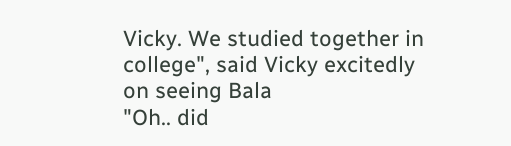Vicky. We studied together in college", said Vicky excitedly on seeing Bala
"Oh.. did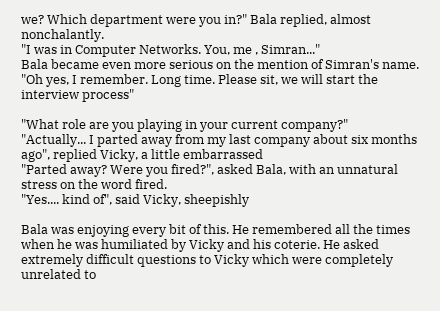we? Which department were you in?" Bala replied, almost nonchalantly.
"I was in Computer Networks. You, me , Simran..."
Bala became even more serious on the mention of Simran's name.
"Oh yes, I remember. Long time. Please sit, we will start the interview process"

"What role are you playing in your current company?"
"Actually... I parted away from my last company about six months ago", replied Vicky, a little embarrassed
"Parted away? Were you fired?", asked Bala, with an unnatural stress on the word fired.
"Yes.... kind of", said Vicky, sheepishly

Bala was enjoying every bit of this. He remembered all the times when he was humiliated by Vicky and his coterie. He asked extremely difficult questions to Vicky which were completely unrelated to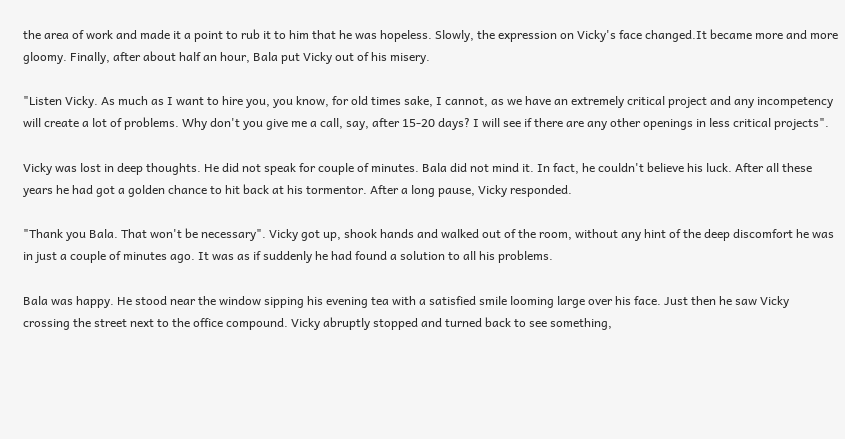the area of work and made it a point to rub it to him that he was hopeless. Slowly, the expression on Vicky's face changed.It became more and more gloomy. Finally, after about half an hour, Bala put Vicky out of his misery.

"Listen Vicky. As much as I want to hire you, you know, for old times sake, I cannot, as we have an extremely critical project and any incompetency will create a lot of problems. Why don't you give me a call, say, after 15-20 days? I will see if there are any other openings in less critical projects".

Vicky was lost in deep thoughts. He did not speak for couple of minutes. Bala did not mind it. In fact, he couldn't believe his luck. After all these years he had got a golden chance to hit back at his tormentor. After a long pause, Vicky responded.

"Thank you Bala. That won't be necessary". Vicky got up, shook hands and walked out of the room, without any hint of the deep discomfort he was in just a couple of minutes ago. It was as if suddenly he had found a solution to all his problems.

Bala was happy. He stood near the window sipping his evening tea with a satisfied smile looming large over his face. Just then he saw Vicky crossing the street next to the office compound. Vicky abruptly stopped and turned back to see something,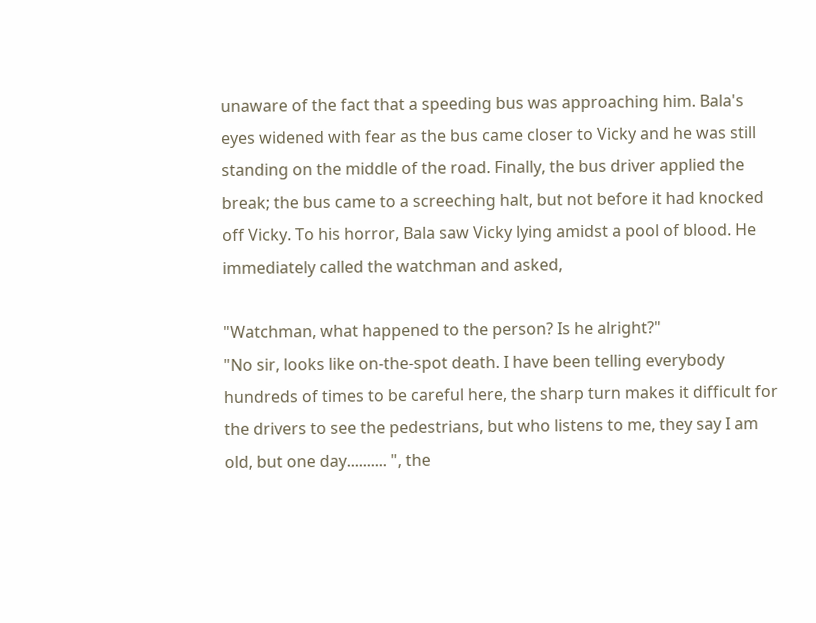unaware of the fact that a speeding bus was approaching him. Bala's eyes widened with fear as the bus came closer to Vicky and he was still standing on the middle of the road. Finally, the bus driver applied the break; the bus came to a screeching halt, but not before it had knocked off Vicky. To his horror, Bala saw Vicky lying amidst a pool of blood. He immediately called the watchman and asked,

"Watchman, what happened to the person? Is he alright?"
"No sir, looks like on-the-spot death. I have been telling everybody hundreds of times to be careful here, the sharp turn makes it difficult for the drivers to see the pedestrians, but who listens to me, they say I am old, but one day.......... ", the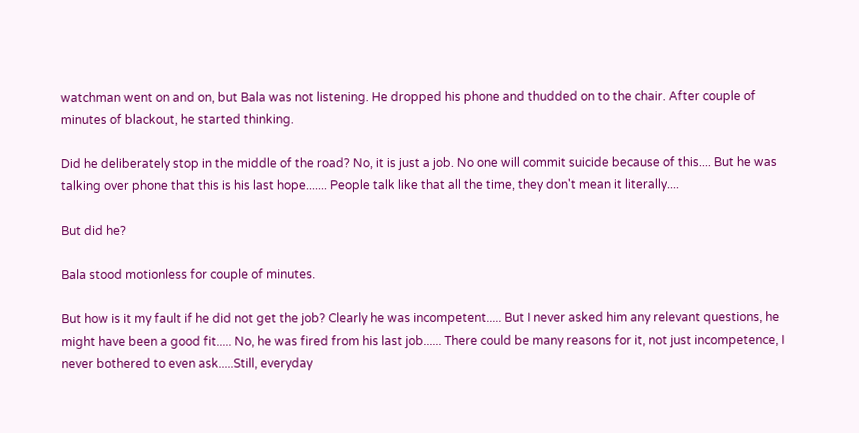watchman went on and on, but Bala was not listening. He dropped his phone and thudded on to the chair. After couple of minutes of blackout, he started thinking.

Did he deliberately stop in the middle of the road? No, it is just a job. No one will commit suicide because of this.... But he was talking over phone that this is his last hope....... People talk like that all the time, they don't mean it literally....

But did he?

Bala stood motionless for couple of minutes.

But how is it my fault if he did not get the job? Clearly he was incompetent..... But I never asked him any relevant questions, he might have been a good fit..... No, he was fired from his last job...... There could be many reasons for it, not just incompetence, I never bothered to even ask.....Still, everyday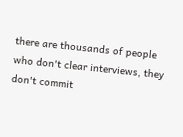there are thousands of people who don't clear interviews, they don't commit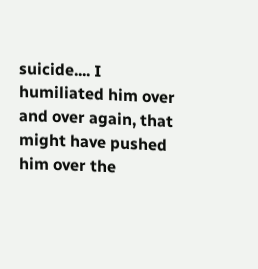suicide.... I humiliated him over and over again, that might have pushed him over the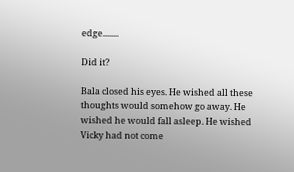edge........

Did it?

Bala closed his eyes. He wished all these thoughts would somehow go away. He wished he would fall asleep. He wished Vicky had not come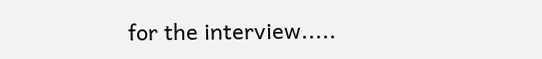for the interview.....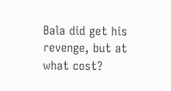Bala did get his revenge, but at what cost?